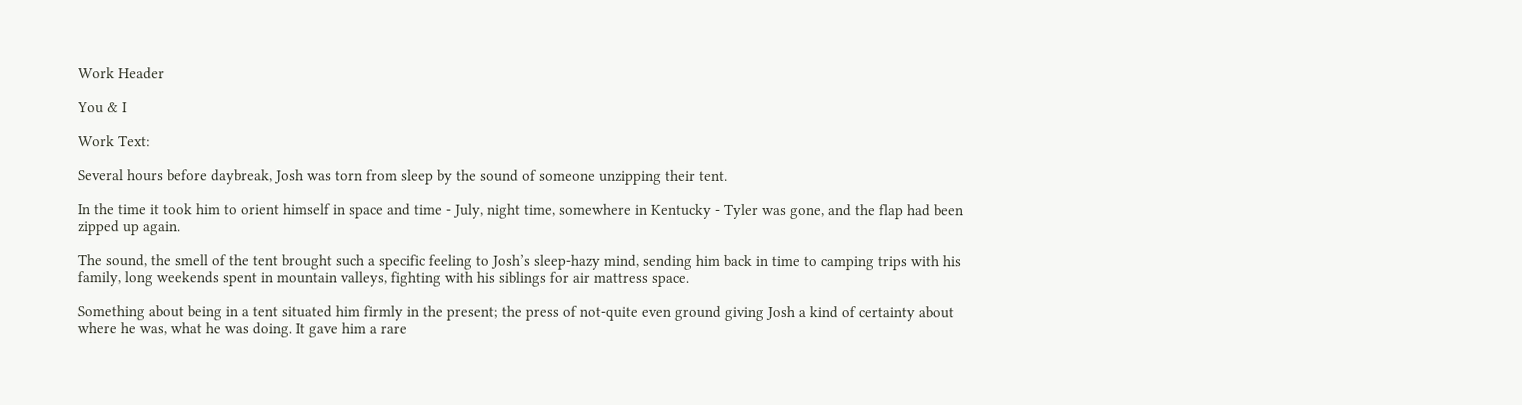Work Header

You & I

Work Text:

Several hours before daybreak, Josh was torn from sleep by the sound of someone unzipping their tent.

In the time it took him to orient himself in space and time - July, night time, somewhere in Kentucky - Tyler was gone, and the flap had been zipped up again.

The sound, the smell of the tent brought such a specific feeling to Josh’s sleep-hazy mind, sending him back in time to camping trips with his family, long weekends spent in mountain valleys, fighting with his siblings for air mattress space.

Something about being in a tent situated him firmly in the present; the press of not-quite even ground giving Josh a kind of certainty about where he was, what he was doing. It gave him a rare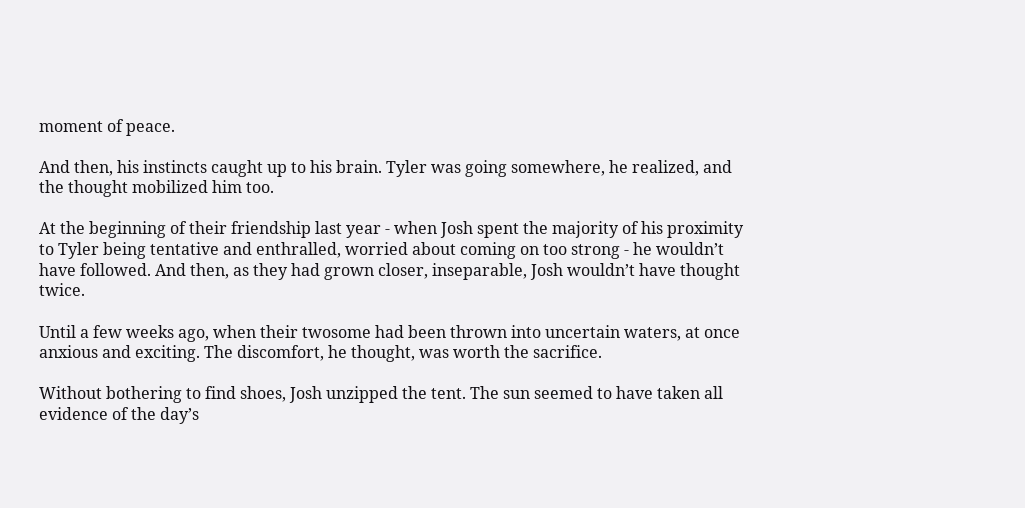moment of peace.

And then, his instincts caught up to his brain. Tyler was going somewhere, he realized, and the thought mobilized him too.

At the beginning of their friendship last year - when Josh spent the majority of his proximity to Tyler being tentative and enthralled, worried about coming on too strong - he wouldn’t have followed. And then, as they had grown closer, inseparable, Josh wouldn’t have thought twice.

Until a few weeks ago, when their twosome had been thrown into uncertain waters, at once anxious and exciting. The discomfort, he thought, was worth the sacrifice.

Without bothering to find shoes, Josh unzipped the tent. The sun seemed to have taken all evidence of the day’s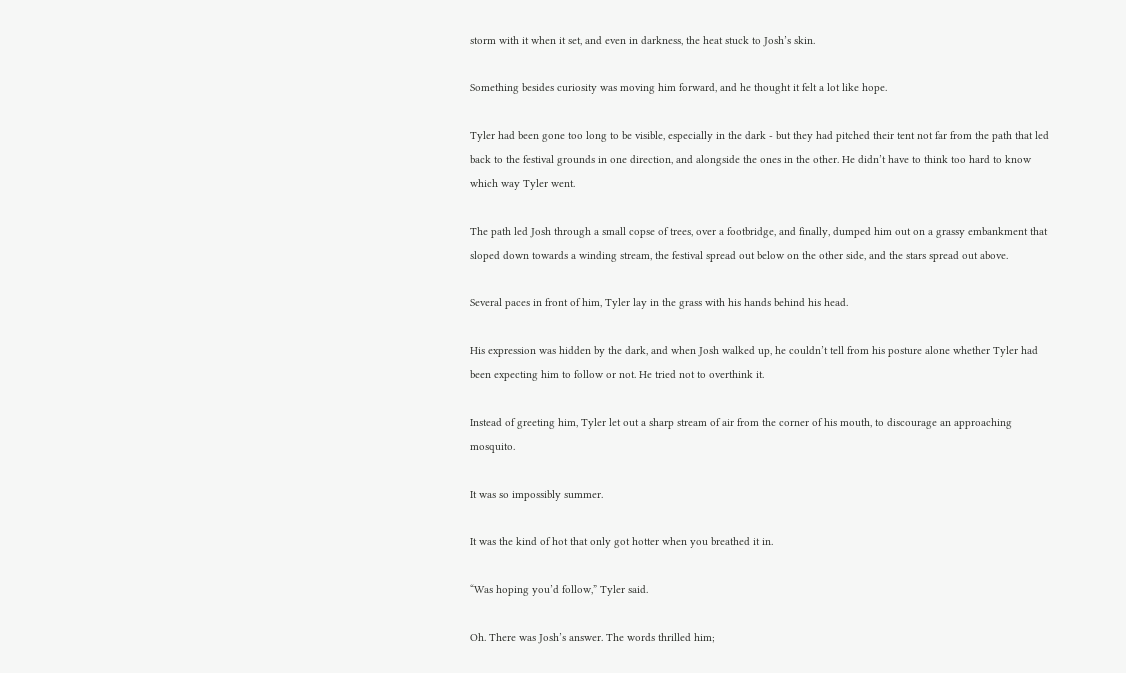storm with it when it set, and even in darkness, the heat stuck to Josh’s skin.

Something besides curiosity was moving him forward, and he thought it felt a lot like hope.

Tyler had been gone too long to be visible, especially in the dark - but they had pitched their tent not far from the path that led back to the festival grounds in one direction, and alongside the ones in the other. He didn’t have to think too hard to know which way Tyler went.

The path led Josh through a small copse of trees, over a footbridge, and finally, dumped him out on a grassy embankment that sloped down towards a winding stream, the festival spread out below on the other side, and the stars spread out above.

Several paces in front of him, Tyler lay in the grass with his hands behind his head.

His expression was hidden by the dark, and when Josh walked up, he couldn’t tell from his posture alone whether Tyler had been expecting him to follow or not. He tried not to overthink it.

Instead of greeting him, Tyler let out a sharp stream of air from the corner of his mouth, to discourage an approaching mosquito.

It was so impossibly summer.

It was the kind of hot that only got hotter when you breathed it in.

“Was hoping you’d follow,” Tyler said.

Oh. There was Josh’s answer. The words thrilled him;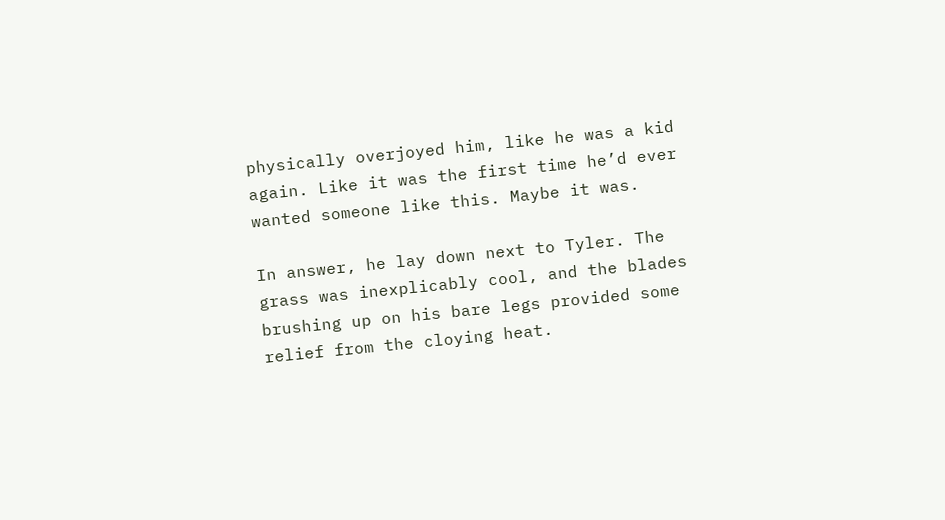physically overjoyed him, like he was a kid again. Like it was the first time he’d ever wanted someone like this. Maybe it was.

In answer, he lay down next to Tyler. The grass was inexplicably cool, and the blades brushing up on his bare legs provided some relief from the cloying heat.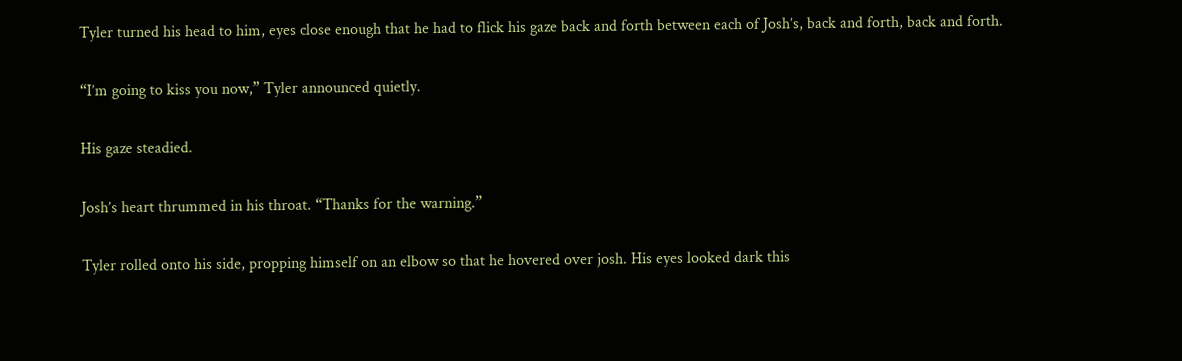Tyler turned his head to him, eyes close enough that he had to flick his gaze back and forth between each of Josh’s, back and forth, back and forth.

“I’m going to kiss you now,” Tyler announced quietly.

His gaze steadied.

Josh’s heart thrummed in his throat. “Thanks for the warning.”

Tyler rolled onto his side, propping himself on an elbow so that he hovered over josh. His eyes looked dark this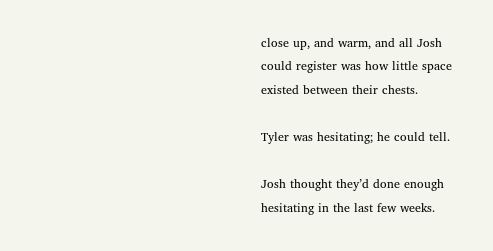close up, and warm, and all Josh could register was how little space existed between their chests.

Tyler was hesitating; he could tell.

Josh thought they’d done enough hesitating in the last few weeks.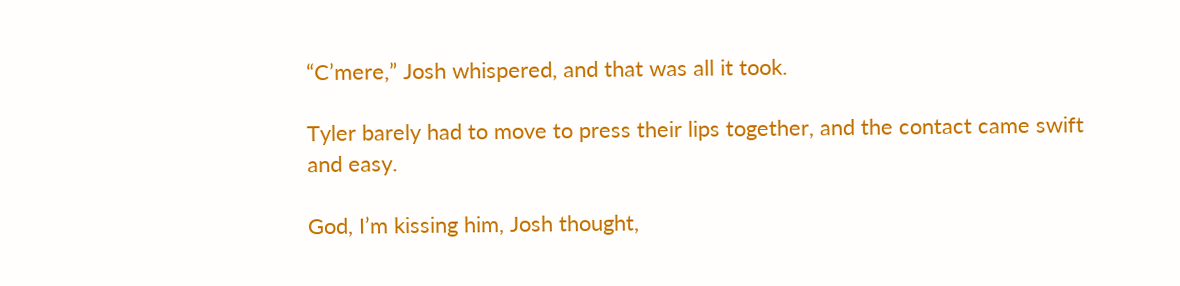“C’mere,” Josh whispered, and that was all it took.

Tyler barely had to move to press their lips together, and the contact came swift and easy.

God, I’m kissing him, Josh thought,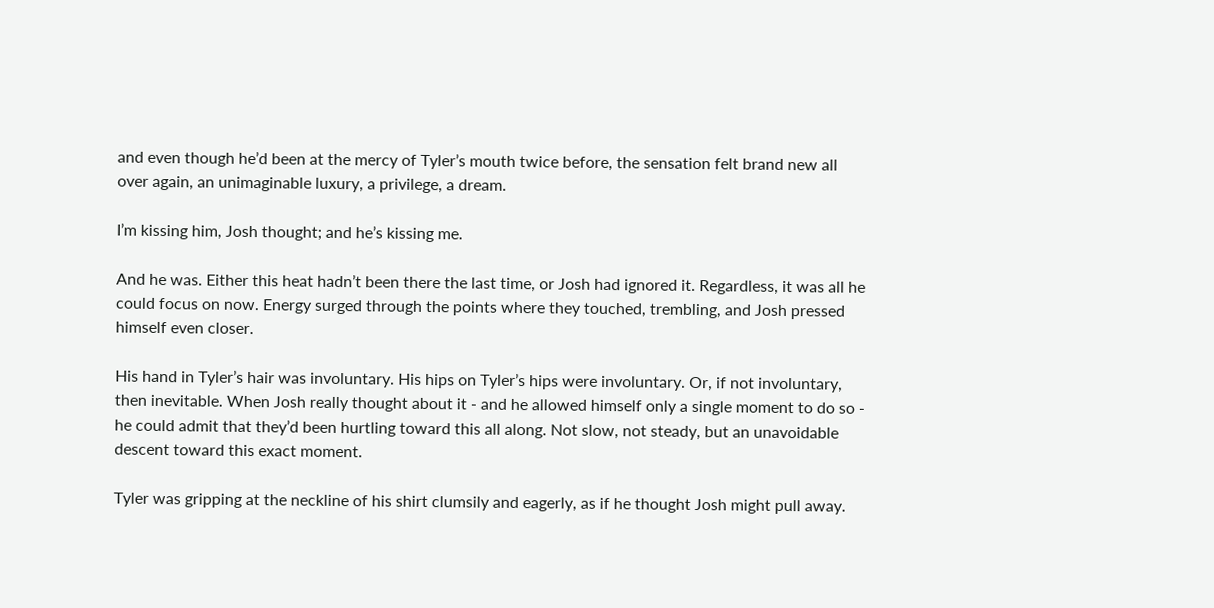and even though he’d been at the mercy of Tyler’s mouth twice before, the sensation felt brand new all over again, an unimaginable luxury, a privilege, a dream.

I’m kissing him, Josh thought; and he’s kissing me.

And he was. Either this heat hadn’t been there the last time, or Josh had ignored it. Regardless, it was all he could focus on now. Energy surged through the points where they touched, trembling, and Josh pressed himself even closer.

His hand in Tyler’s hair was involuntary. His hips on Tyler’s hips were involuntary. Or, if not involuntary, then inevitable. When Josh really thought about it - and he allowed himself only a single moment to do so - he could admit that they’d been hurtling toward this all along. Not slow, not steady, but an unavoidable descent toward this exact moment.

Tyler was gripping at the neckline of his shirt clumsily and eagerly, as if he thought Josh might pull away.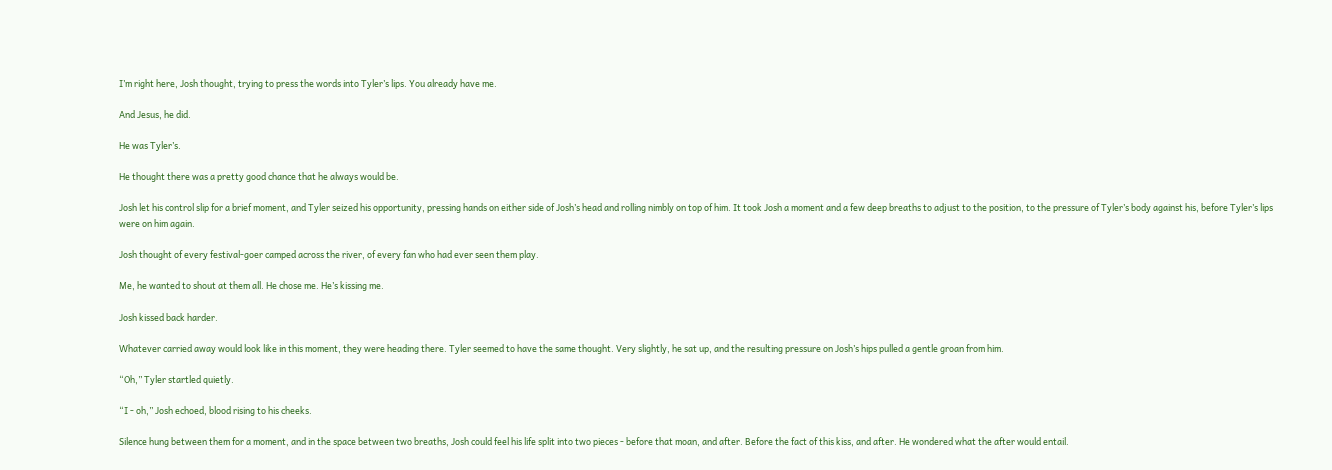I’m right here, Josh thought, trying to press the words into Tyler’s lips. You already have me.

And Jesus, he did.

He was Tyler’s.

He thought there was a pretty good chance that he always would be.

Josh let his control slip for a brief moment, and Tyler seized his opportunity, pressing hands on either side of Josh’s head and rolling nimbly on top of him. It took Josh a moment and a few deep breaths to adjust to the position, to the pressure of Tyler’s body against his, before Tyler’s lips were on him again.

Josh thought of every festival-goer camped across the river, of every fan who had ever seen them play.

Me, he wanted to shout at them all. He chose me. He’s kissing me.

Josh kissed back harder.

Whatever carried away would look like in this moment, they were heading there. Tyler seemed to have the same thought. Very slightly, he sat up, and the resulting pressure on Josh’s hips pulled a gentle groan from him.

“Oh,” Tyler startled quietly.

“I - oh,” Josh echoed, blood rising to his cheeks.

Silence hung between them for a moment, and in the space between two breaths, Josh could feel his life split into two pieces - before that moan, and after. Before the fact of this kiss, and after. He wondered what the after would entail.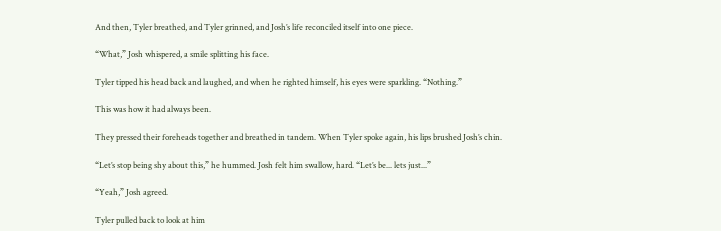And then, Tyler breathed, and Tyler grinned, and Josh’s life reconciled itself into one piece.

“What,” Josh whispered, a smile splitting his face.

Tyler tipped his head back and laughed, and when he righted himself, his eyes were sparkling. “Nothing.”

This was how it had always been.

They pressed their foreheads together and breathed in tandem. When Tyler spoke again, his lips brushed Josh’s chin.

“Let’s stop being shy about this,” he hummed. Josh felt him swallow, hard. “Let’s be... lets just...”

“Yeah,” Josh agreed.

Tyler pulled back to look at him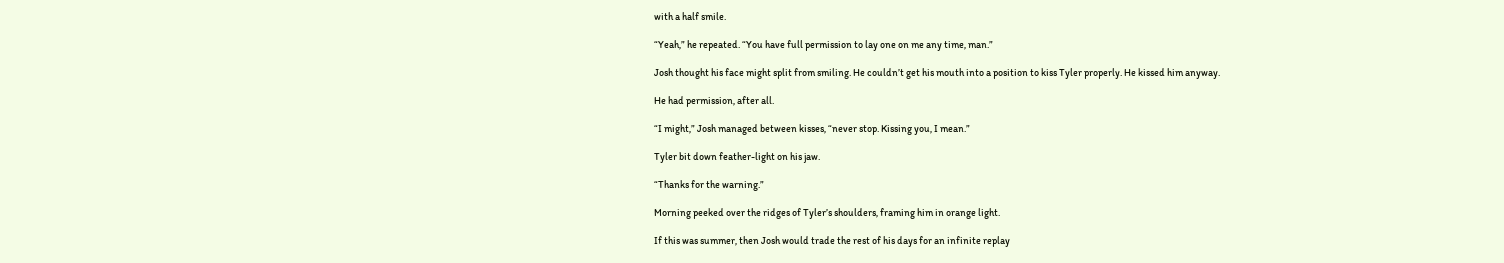with a half smile.

“Yeah,” he repeated. “You have full permission to lay one on me any time, man.”

Josh thought his face might split from smiling. He couldn’t get his mouth into a position to kiss Tyler properly. He kissed him anyway.

He had permission, after all.

“I might,” Josh managed between kisses, “never stop. Kissing you, I mean.”

Tyler bit down feather-light on his jaw.

“Thanks for the warning.”

Morning peeked over the ridges of Tyler’s shoulders, framing him in orange light.

If this was summer, then Josh would trade the rest of his days for an infinite replay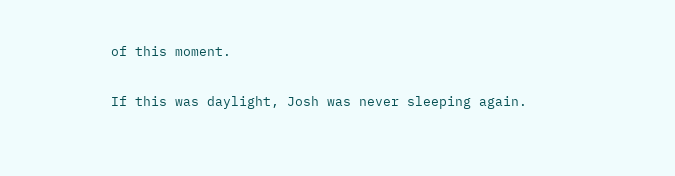of this moment.

If this was daylight, Josh was never sleeping again.